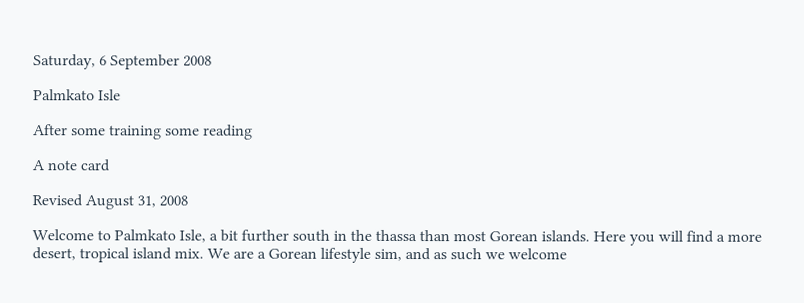Saturday, 6 September 2008

Palmkato Isle

After some training some reading

A note card

Revised August 31, 2008

Welcome to Palmkato Isle, a bit further south in the thassa than most Gorean islands. Here you will find a more desert, tropical island mix. We are a Gorean lifestyle sim, and as such we welcome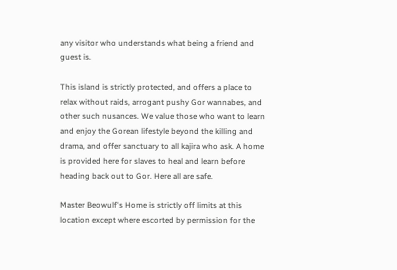any visitor who understands what being a friend and guest is.

This island is strictly protected, and offers a place to relax without raids, arrogant pushy Gor wannabes, and other such nusances. We value those who want to learn and enjoy the Gorean lifestyle beyond the killing and drama, and offer sanctuary to all kajira who ask. A home is provided here for slaves to heal and learn before heading back out to Gor. Here all are safe.

Master Beowulf's Home is strictly off limits at this location except where escorted by permission for the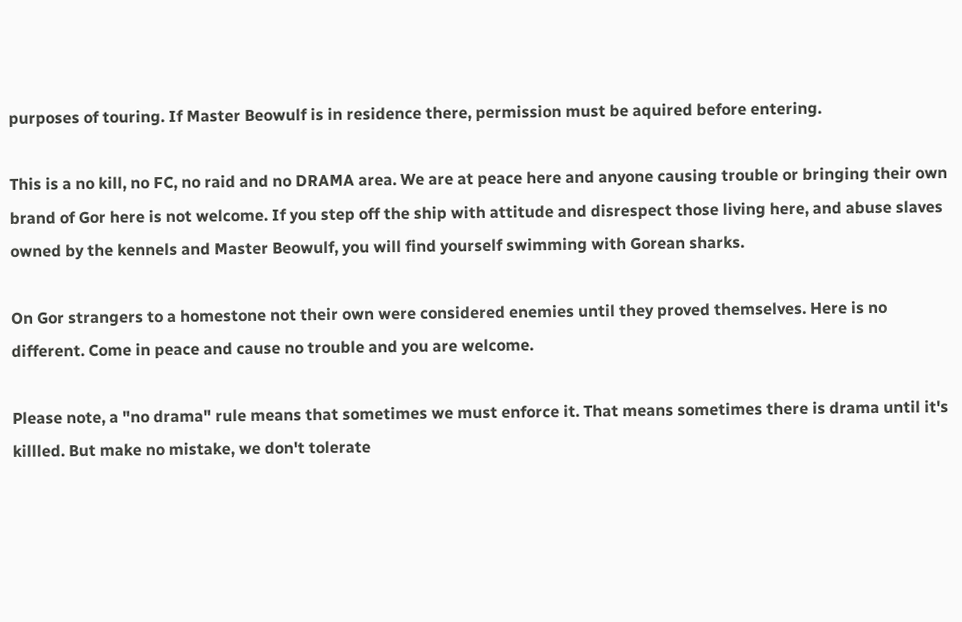purposes of touring. If Master Beowulf is in residence there, permission must be aquired before entering.

This is a no kill, no FC, no raid and no DRAMA area. We are at peace here and anyone causing trouble or bringing their own brand of Gor here is not welcome. If you step off the ship with attitude and disrespect those living here, and abuse slaves owned by the kennels and Master Beowulf, you will find yourself swimming with Gorean sharks.

On Gor strangers to a homestone not their own were considered enemies until they proved themselves. Here is no different. Come in peace and cause no trouble and you are welcome.

Please note, a "no drama" rule means that sometimes we must enforce it. That means sometimes there is drama until it's killled. But make no mistake, we don't tolerate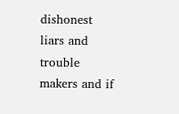dishonest liars and trouble makers and if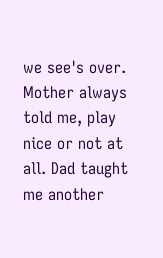we see's over. Mother always told me, play nice or not at all. Dad taught me another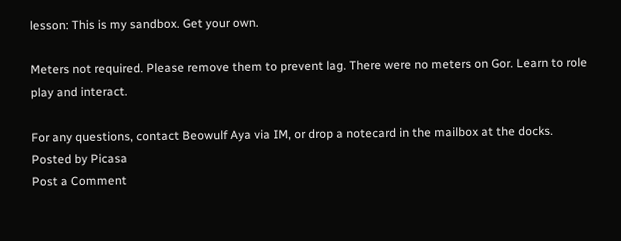lesson: This is my sandbox. Get your own.

Meters not required. Please remove them to prevent lag. There were no meters on Gor. Learn to role play and interact.

For any questions, contact Beowulf Aya via IM, or drop a notecard in the mailbox at the docks.
Posted by Picasa
Post a Comment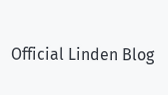Official Linden Blog